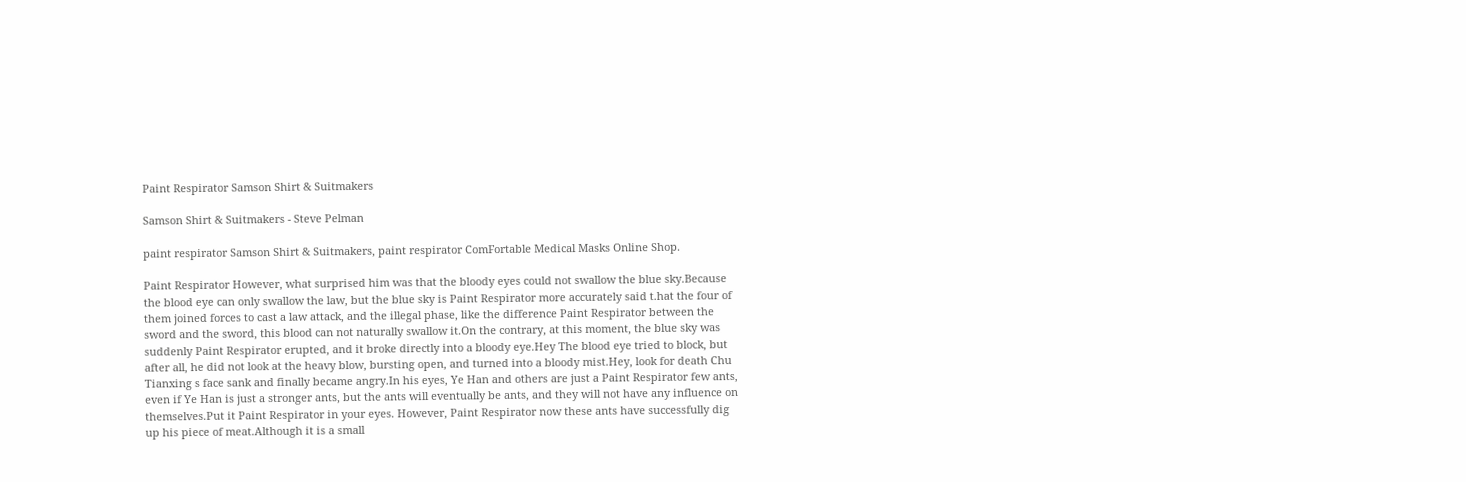Paint Respirator Samson Shirt & Suitmakers

Samson Shirt & Suitmakers - Steve Pelman

paint respirator Samson Shirt & Suitmakers, paint respirator ComFortable Medical Masks Online Shop.

Paint Respirator However, what surprised him was that the bloody eyes could not swallow the blue sky.Because the blood eye can only swallow the law, but the blue sky is Paint Respirator more accurately said t.hat the four of them joined forces to cast a law attack, and the illegal phase, like the difference Paint Respirator between the sword and the sword, this blood can not naturally swallow it.On the contrary, at this moment, the blue sky was suddenly Paint Respirator erupted, and it broke directly into a bloody eye.Hey The blood eye tried to block, but after all, he did not look at the heavy blow, bursting open, and turned into a bloody mist.Hey, look for death Chu Tianxing s face sank and finally became angry.In his eyes, Ye Han and others are just a Paint Respirator few ants, even if Ye Han is just a stronger ants, but the ants will eventually be ants, and they will not have any influence on themselves.Put it Paint Respirator in your eyes. However, Paint Respirator now these ants have successfully dig up his piece of meat.Although it is a small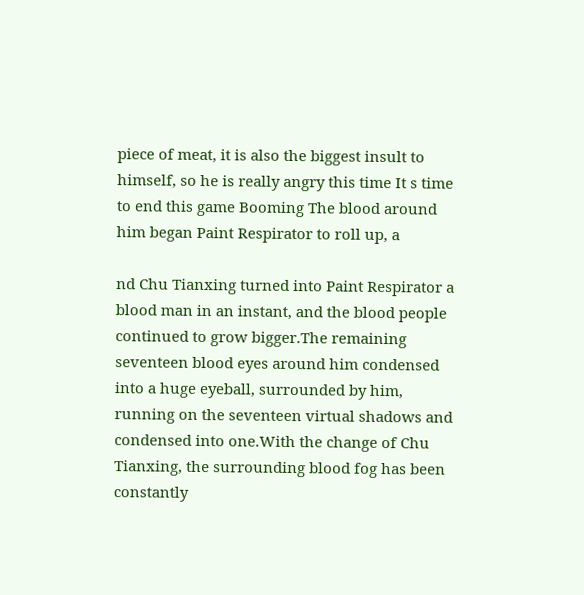piece of meat, it is also the biggest insult to himself, so he is really angry this time It s time to end this game Booming The blood around him began Paint Respirator to roll up, a

nd Chu Tianxing turned into Paint Respirator a blood man in an instant, and the blood people continued to grow bigger.The remaining seventeen blood eyes around him condensed into a huge eyeball, surrounded by him, running on the seventeen virtual shadows and condensed into one.With the change of Chu Tianxing, the surrounding blood fog has been constantly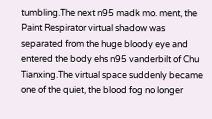tumbling.The next n95 madk mo. ment, the Paint Respirator virtual shadow was separated from the huge bloody eye and entered the body ehs n95 vanderbilt of Chu Tianxing.The virtual space suddenly became one of the quiet, the blood fog no longer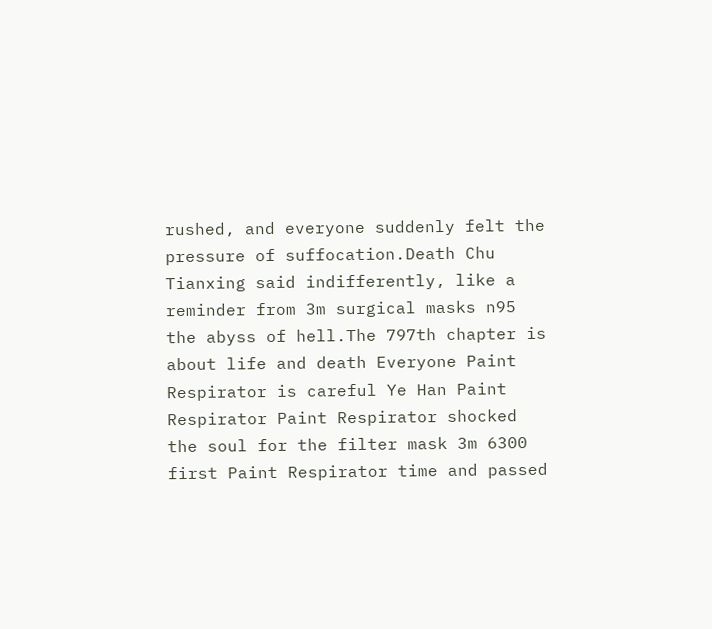rushed, and everyone suddenly felt the pressure of suffocation.Death Chu Tianxing said indifferently, like a reminder from 3m surgical masks n95 the abyss of hell.The 797th chapter is about life and death Everyone Paint Respirator is careful Ye Han Paint Respirator Paint Respirator shocked the soul for the filter mask 3m 6300 first Paint Respirator time and passed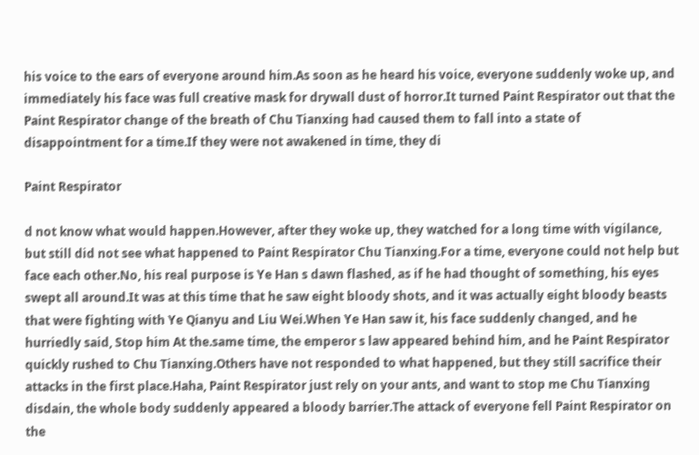his voice to the ears of everyone around him.As soon as he heard his voice, everyone suddenly woke up, and immediately his face was full creative mask for drywall dust of horror.It turned Paint Respirator out that the Paint Respirator change of the breath of Chu Tianxing had caused them to fall into a state of disappointment for a time.If they were not awakened in time, they di

Paint Respirator

d not know what would happen.However, after they woke up, they watched for a long time with vigilance, but still did not see what happened to Paint Respirator Chu Tianxing.For a time, everyone could not help but face each other.No, his real purpose is Ye Han s dawn flashed, as if he had thought of something, his eyes swept all around.It was at this time that he saw eight bloody shots, and it was actually eight bloody beasts that were fighting with Ye Qianyu and Liu Wei.When Ye Han saw it, his face suddenly changed, and he hurriedly said, Stop him At the.same time, the emperor s law appeared behind him, and he Paint Respirator quickly rushed to Chu Tianxing.Others have not responded to what happened, but they still sacrifice their attacks in the first place.Haha, Paint Respirator just rely on your ants, and want to stop me Chu Tianxing disdain, the whole body suddenly appeared a bloody barrier.The attack of everyone fell Paint Respirator on the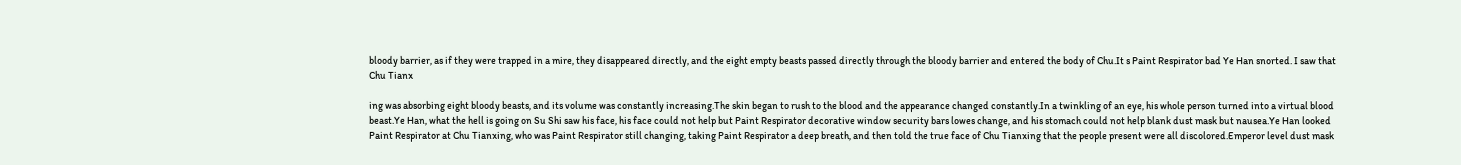bloody barrier, as if they were trapped in a mire, they disappeared directly, and the eight empty beasts passed directly through the bloody barrier and entered the body of Chu.It s Paint Respirator bad Ye Han snorted. I saw that Chu Tianx

ing was absorbing eight bloody beasts, and its volume was constantly increasing.The skin began to rush to the blood and the appearance changed constantly.In a twinkling of an eye, his whole person turned into a virtual blood beast.Ye Han, what the hell is going on Su Shi saw his face, his face could not help but Paint Respirator decorative window security bars lowes change, and his stomach could not help blank dust mask but nausea.Ye Han looked Paint Respirator at Chu Tianxing, who was Paint Respirator still changing, taking Paint Respirator a deep breath, and then told the true face of Chu Tianxing that the people present were all discolored.Emperor level dust mask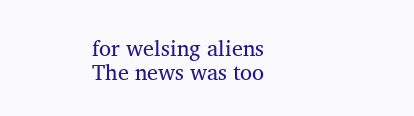for welsing aliens The news was too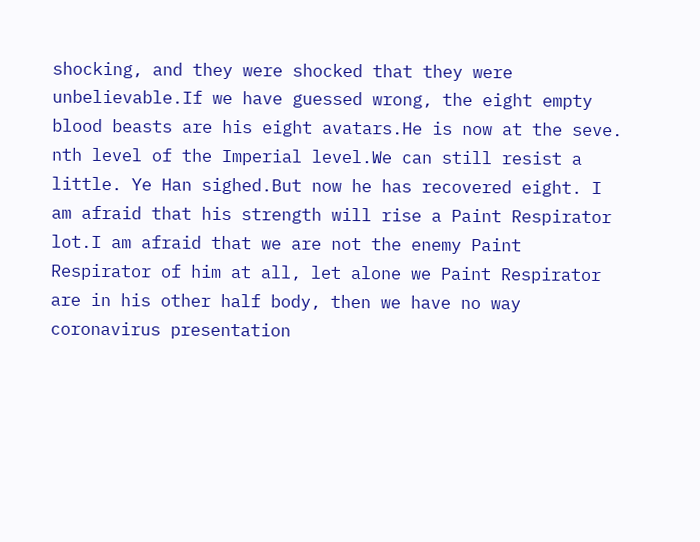shocking, and they were shocked that they were unbelievable.If we have guessed wrong, the eight empty blood beasts are his eight avatars.He is now at the seve. nth level of the Imperial level.We can still resist a little. Ye Han sighed.But now he has recovered eight. I am afraid that his strength will rise a Paint Respirator lot.I am afraid that we are not the enemy Paint Respirator of him at all, let alone we Paint Respirator are in his other half body, then we have no way coronavirus presentation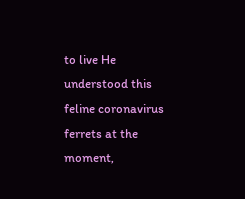to live He understood this feline coronavirus ferrets at the moment,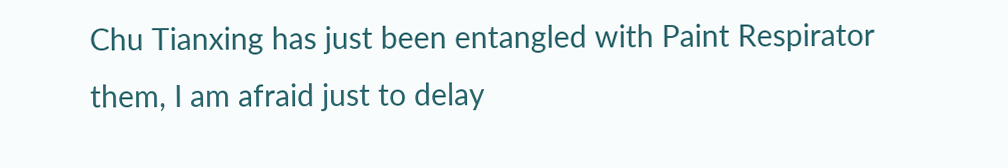Chu Tianxing has just been entangled with Paint Respirator them, I am afraid just to delay